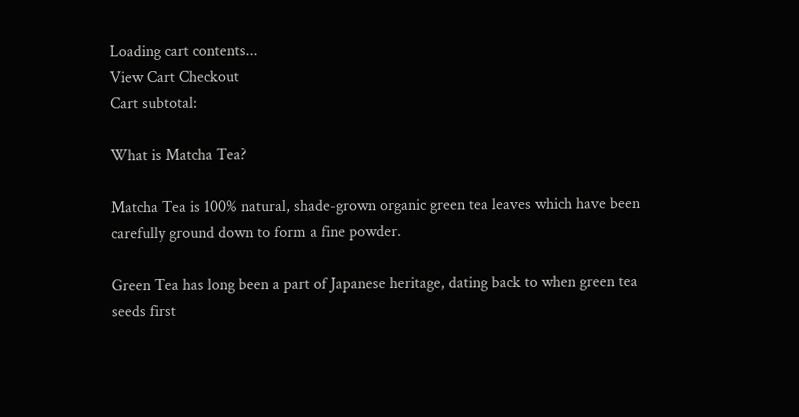Loading cart contents...
View Cart Checkout
Cart subtotal:

What is Matcha Tea?

Matcha Tea is 100% natural, shade-grown organic green tea leaves which have been carefully ground down to form a fine powder.

Green Tea has long been a part of Japanese heritage, dating back to when green tea seeds first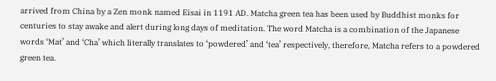arrived from China by a Zen monk named Eisai in 1191 AD. Matcha green tea has been used by Buddhist monks for centuries to stay awake and alert during long days of meditation. The word Matcha is a combination of the Japanese words ‘Mat’ and ‘Cha’ which literally translates to ‘powdered’ and ‘tea’ respectively, therefore, Matcha refers to a powdered green tea.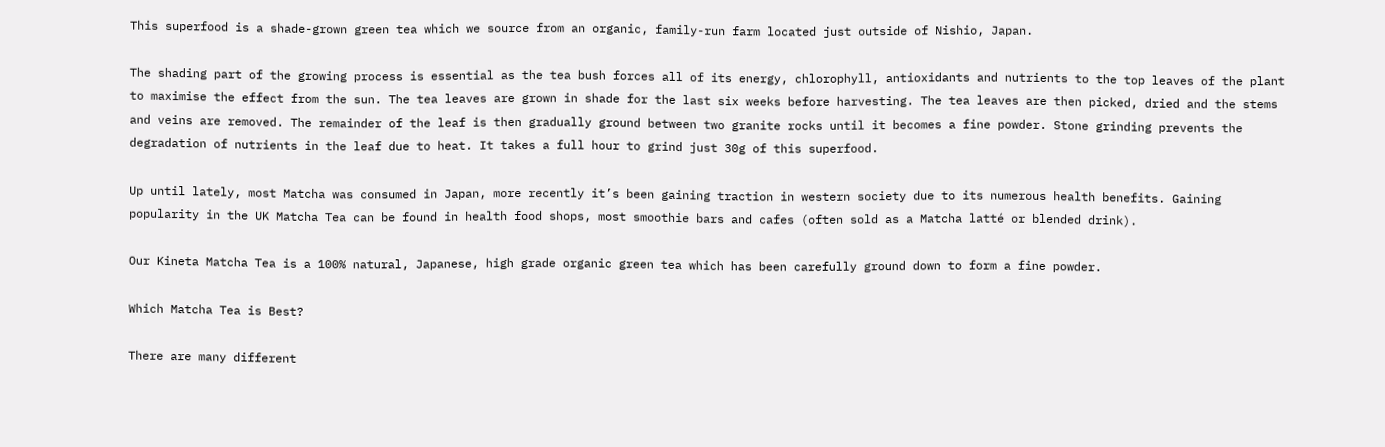This superfood is a shade-grown green tea which we source from an organic, family-run farm located just outside of Nishio, Japan.

The shading part of the growing process is essential as the tea bush forces all of its energy, chlorophyll, antioxidants and nutrients to the top leaves of the plant to maximise the effect from the sun. The tea leaves are grown in shade for the last six weeks before harvesting. The tea leaves are then picked, dried and the stems and veins are removed. The remainder of the leaf is then gradually ground between two granite rocks until it becomes a fine powder. Stone grinding prevents the degradation of nutrients in the leaf due to heat. It takes a full hour to grind just 30g of this superfood.

Up until lately, most Matcha was consumed in Japan, more recently it’s been gaining traction in western society due to its numerous health benefits. Gaining popularity in the UK Matcha Tea can be found in health food shops, most smoothie bars and cafes (often sold as a Matcha latté or blended drink).

Our Kineta Matcha Tea is a 100% natural, Japanese, high grade organic green tea which has been carefully ground down to form a fine powder.

Which Matcha Tea is Best?

There are many different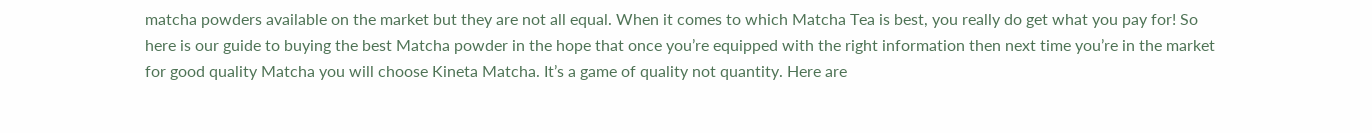matcha powders available on the market but they are not all equal. When it comes to which Matcha Tea is best, you really do get what you pay for! So here is our guide to buying the best Matcha powder in the hope that once you’re equipped with the right information then next time you’re in the market for good quality Matcha you will choose Kineta Matcha. It’s a game of quality not quantity. Here are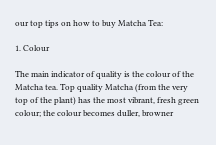our top tips on how to buy Matcha Tea:

1. Colour

The main indicator of quality is the colour of the Matcha tea. Top quality Matcha (from the very top of the plant) has the most vibrant, fresh green colour; the colour becomes duller, browner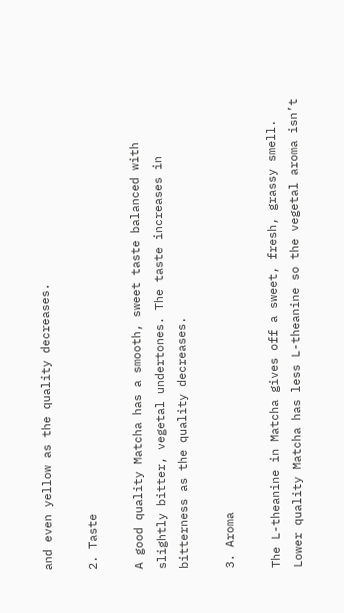and even yellow as the quality decreases.

2. Taste

A good quality Matcha has a smooth, sweet taste balanced with slightly bitter, vegetal undertones. The taste increases in bitterness as the quality decreases.

3. Aroma

The L-theanine in Matcha gives off a sweet, fresh, grassy smell. Lower quality Matcha has less L-theanine so the vegetal aroma isn’t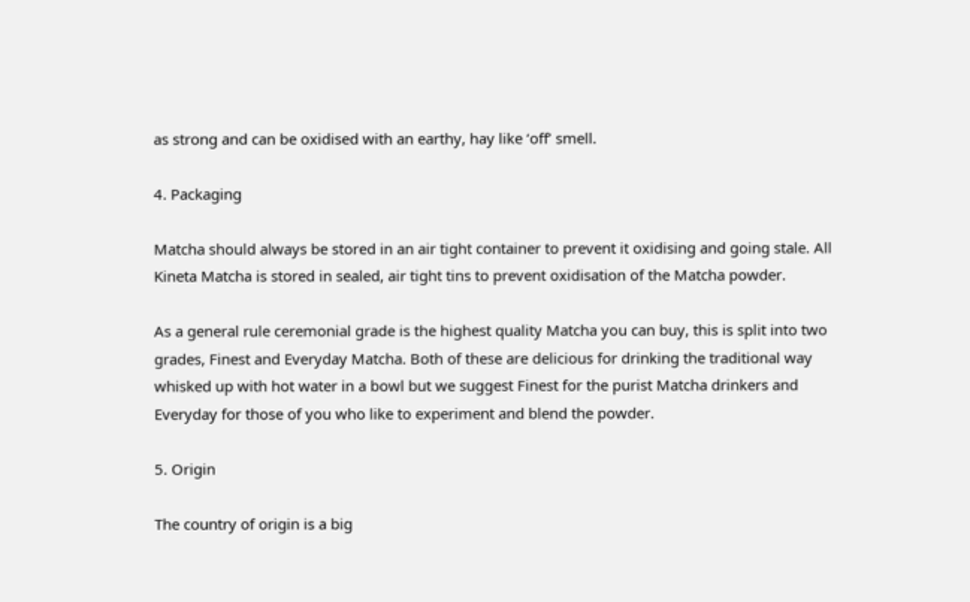as strong and can be oxidised with an earthy, hay like ‘off’ smell.

4. Packaging

Matcha should always be stored in an air tight container to prevent it oxidising and going stale. All Kineta Matcha is stored in sealed, air tight tins to prevent oxidisation of the Matcha powder.

As a general rule ceremonial grade is the highest quality Matcha you can buy, this is split into two grades, Finest and Everyday Matcha. Both of these are delicious for drinking the traditional way whisked up with hot water in a bowl but we suggest Finest for the purist Matcha drinkers and Everyday for those of you who like to experiment and blend the powder.

5. Origin

The country of origin is a big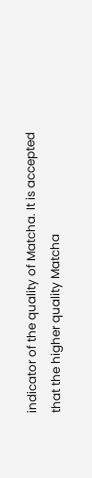indicator of the quality of Matcha. It is accepted that the higher quality Matcha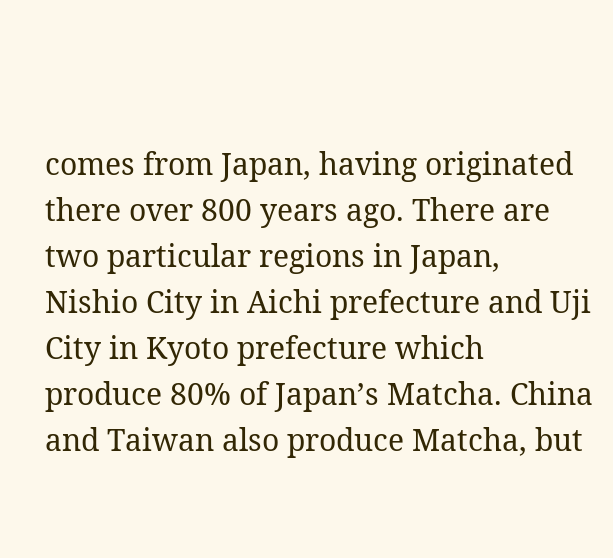comes from Japan, having originated there over 800 years ago. There are two particular regions in Japan, Nishio City in Aichi prefecture and Uji City in Kyoto prefecture which produce 80% of Japan’s Matcha. China and Taiwan also produce Matcha, but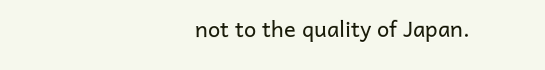not to the quality of Japan.